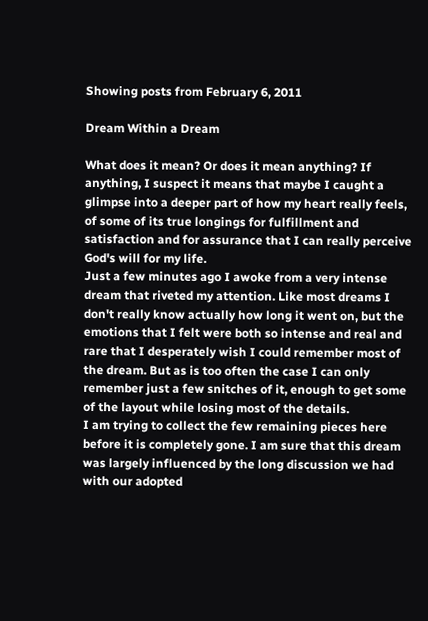Showing posts from February 6, 2011

Dream Within a Dream

What does it mean? Or does it mean anything? If anything, I suspect it means that maybe I caught a glimpse into a deeper part of how my heart really feels, of some of its true longings for fulfillment and satisfaction and for assurance that I can really perceive God's will for my life.
Just a few minutes ago I awoke from a very intense dream that riveted my attention. Like most dreams I don't really know actually how long it went on, but the emotions that I felt were both so intense and real and rare that I desperately wish I could remember most of the dream. But as is too often the case I can only remember just a few snitches of it, enough to get some of the layout while losing most of the details.
I am trying to collect the few remaining pieces here before it is completely gone. I am sure that this dream was largely influenced by the long discussion we had with our adopted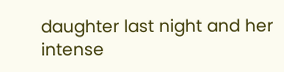daughter last night and her intense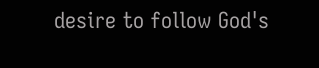desire to follow God's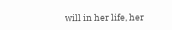will in her life, her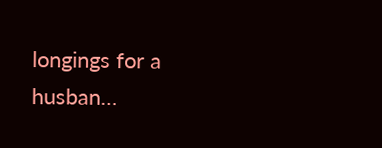longings for a husban…